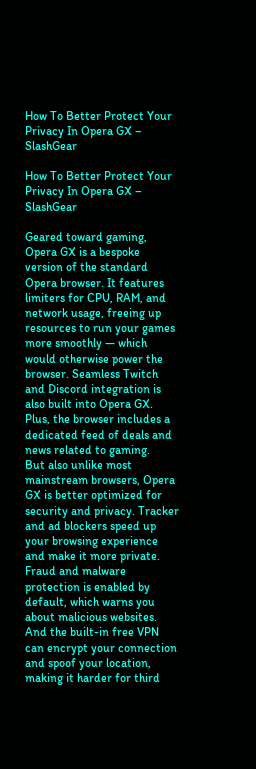How To Better Protect Your Privacy In Opera GX – SlashGear

How To Better Protect Your Privacy In Opera GX – SlashGear

Geared toward gaming, Opera GX is a bespoke version of the standard Opera browser. It features limiters for CPU, RAM, and network usage, freeing up resources to run your games more smoothly — which would otherwise power the browser. Seamless Twitch and Discord integration is also built into Opera GX. Plus, the browser includes a dedicated feed of deals and news related to gaming.
But also unlike most mainstream browsers, Opera GX is better optimized for security and privacy. Tracker and ad blockers speed up your browsing experience and make it more private. Fraud and malware protection is enabled by default, which warns you about malicious websites. And the built-in free VPN can encrypt your connection and spoof your location, making it harder for third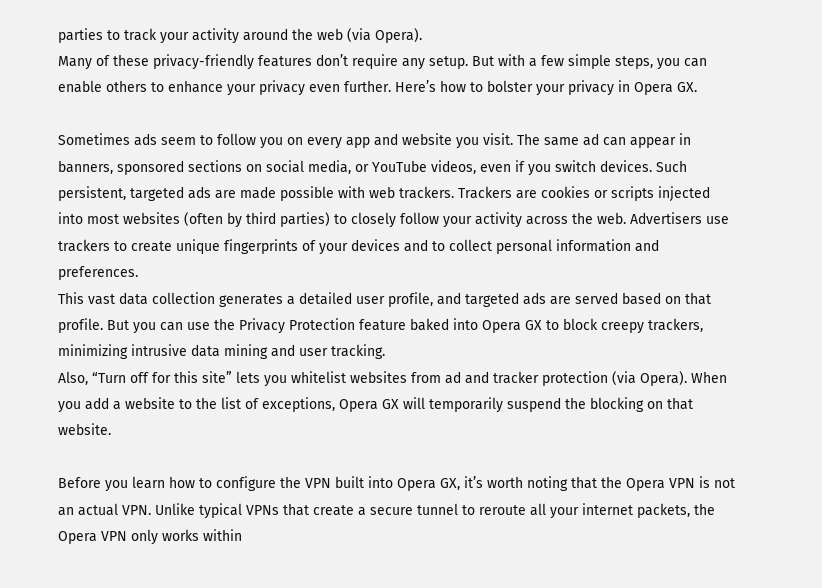parties to track your activity around the web (via Opera).
Many of these privacy-friendly features don’t require any setup. But with a few simple steps, you can enable others to enhance your privacy even further. Here’s how to bolster your privacy in Opera GX.

Sometimes ads seem to follow you on every app and website you visit. The same ad can appear in banners, sponsored sections on social media, or YouTube videos, even if you switch devices. Such persistent, targeted ads are made possible with web trackers. Trackers are cookies or scripts injected into most websites (often by third parties) to closely follow your activity across the web. Advertisers use trackers to create unique fingerprints of your devices and to collect personal information and preferences.
This vast data collection generates a detailed user profile, and targeted ads are served based on that profile. But you can use the Privacy Protection feature baked into Opera GX to block creepy trackers, minimizing intrusive data mining and user tracking.
Also, “Turn off for this site” lets you whitelist websites from ad and tracker protection (via Opera). When you add a website to the list of exceptions, Opera GX will temporarily suspend the blocking on that website.

Before you learn how to configure the VPN built into Opera GX, it’s worth noting that the Opera VPN is not an actual VPN. Unlike typical VPNs that create a secure tunnel to reroute all your internet packets, the Opera VPN only works within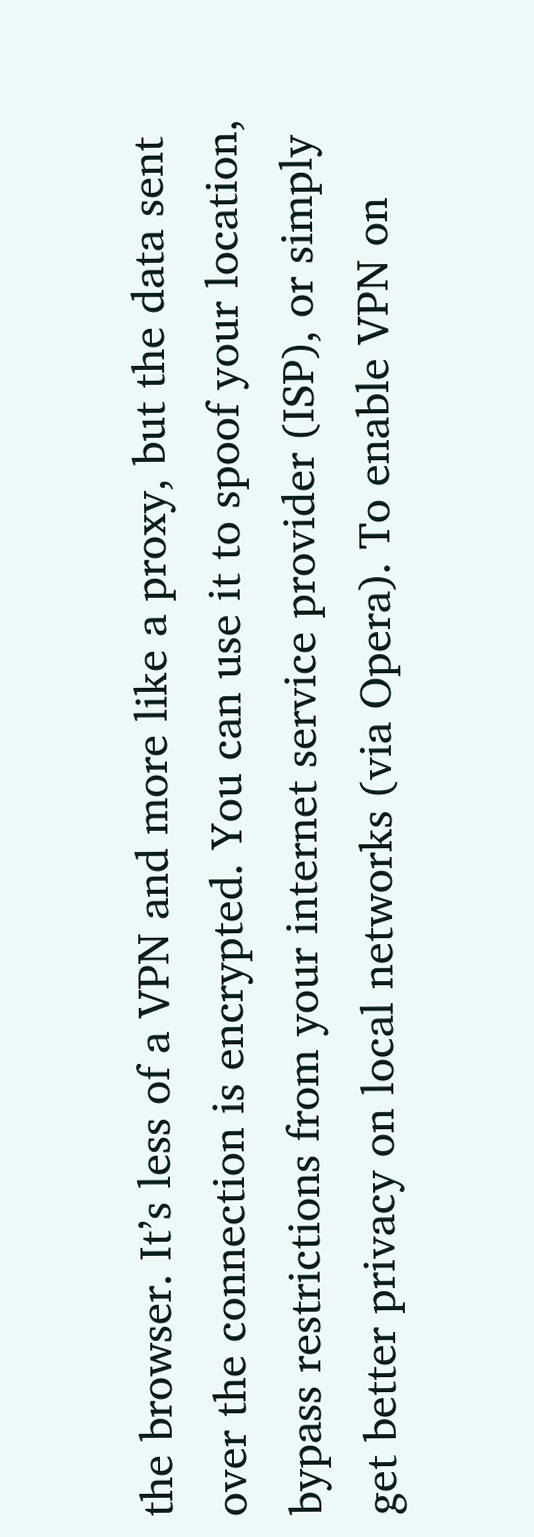the browser. It’s less of a VPN and more like a proxy, but the data sent over the connection is encrypted. You can use it to spoof your location, bypass restrictions from your internet service provider (ISP), or simply get better privacy on local networks (via Opera). To enable VPN on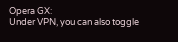Opera GX:
Under VPN, you can also toggle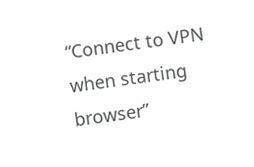“Connect to VPN when starting browser”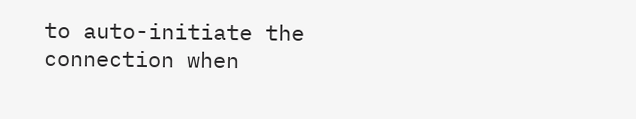to auto-initiate the connection when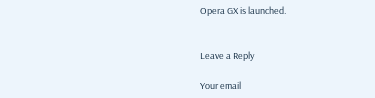Opera GX is launched.


Leave a Reply

Your email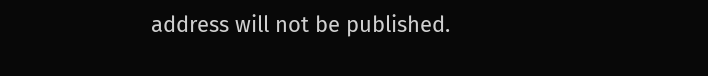address will not be published.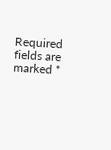Required fields are marked *